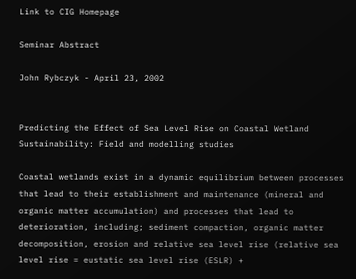Link to CIG Homepage

Seminar Abstract

John Rybczyk - April 23, 2002


Predicting the Effect of Sea Level Rise on Coastal Wetland Sustainability: Field and modelling studies

Coastal wetlands exist in a dynamic equilibrium between processes that lead to their establishment and maintenance (mineral and organic matter accumulation) and processes that lead to deterioration, including; sediment compaction, organic matter decomposition, erosion and relative sea level rise (relative sea level rise = eustatic sea level rise (ESLR) +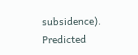subsidence). Predicted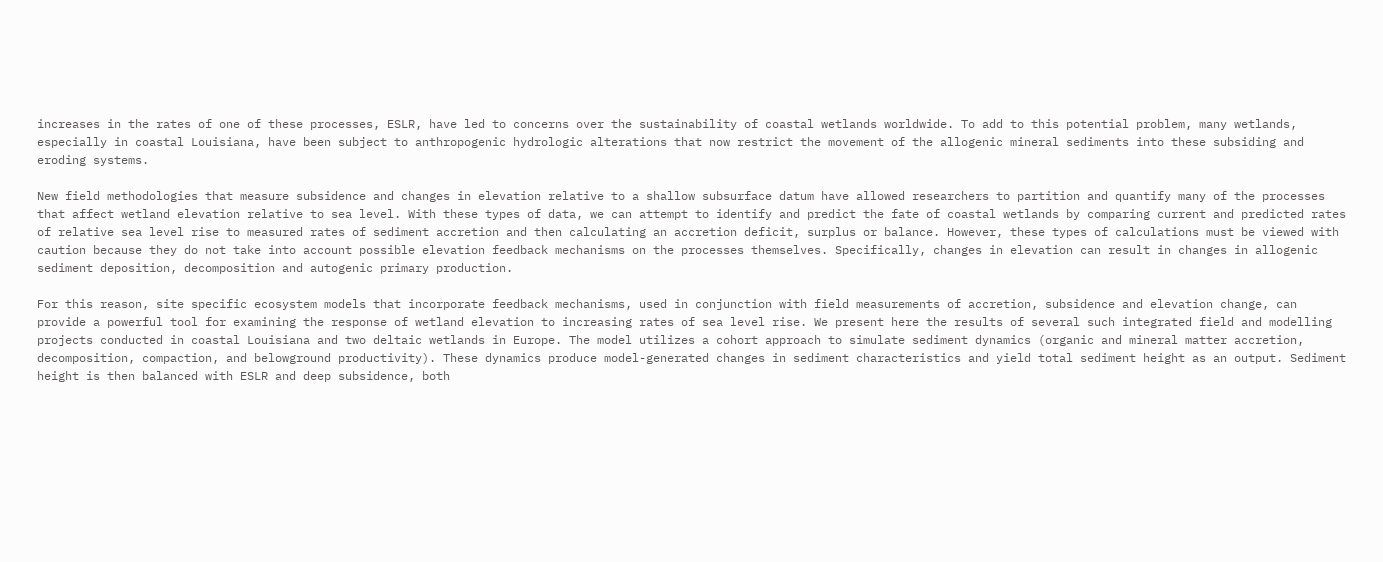increases in the rates of one of these processes, ESLR, have led to concerns over the sustainability of coastal wetlands worldwide. To add to this potential problem, many wetlands, especially in coastal Louisiana, have been subject to anthropogenic hydrologic alterations that now restrict the movement of the allogenic mineral sediments into these subsiding and eroding systems.

New field methodologies that measure subsidence and changes in elevation relative to a shallow subsurface datum have allowed researchers to partition and quantify many of the processes that affect wetland elevation relative to sea level. With these types of data, we can attempt to identify and predict the fate of coastal wetlands by comparing current and predicted rates of relative sea level rise to measured rates of sediment accretion and then calculating an accretion deficit, surplus or balance. However, these types of calculations must be viewed with caution because they do not take into account possible elevation feedback mechanisms on the processes themselves. Specifically, changes in elevation can result in changes in allogenic sediment deposition, decomposition and autogenic primary production.

For this reason, site specific ecosystem models that incorporate feedback mechanisms, used in conjunction with field measurements of accretion, subsidence and elevation change, can provide a powerful tool for examining the response of wetland elevation to increasing rates of sea level rise. We present here the results of several such integrated field and modelling projects conducted in coastal Louisiana and two deltaic wetlands in Europe. The model utilizes a cohort approach to simulate sediment dynamics (organic and mineral matter accretion, decomposition, compaction, and belowground productivity). These dynamics produce model-generated changes in sediment characteristics and yield total sediment height as an output. Sediment height is then balanced with ESLR and deep subsidence, both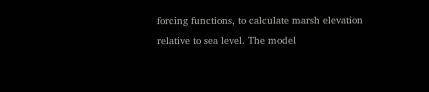forcing functions, to calculate marsh elevation relative to sea level. The model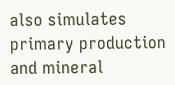also simulates primary production and mineral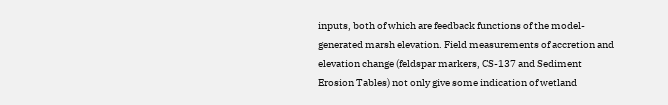inputs, both of which are feedback functions of the model-generated marsh elevation. Field measurements of accretion and elevation change (feldspar markers, CS-137 and Sediment Erosion Tables) not only give some indication of wetland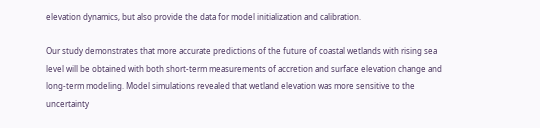elevation dynamics, but also provide the data for model initialization and calibration.

Our study demonstrates that more accurate predictions of the future of coastal wetlands with rising sea level will be obtained with both short-term measurements of accretion and surface elevation change and long-term modeling. Model simulations revealed that wetland elevation was more sensitive to the uncertainty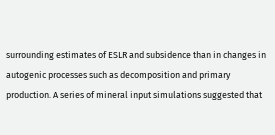surrounding estimates of ESLR and subsidence than in changes in autogenic processes such as decomposition and primary production. A series of mineral input simulations suggested that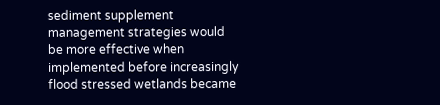sediment supplement management strategies would be more effective when implemented before increasingly flood stressed wetlands became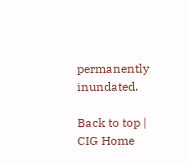permanently inundated.

Back to top | CIG Home